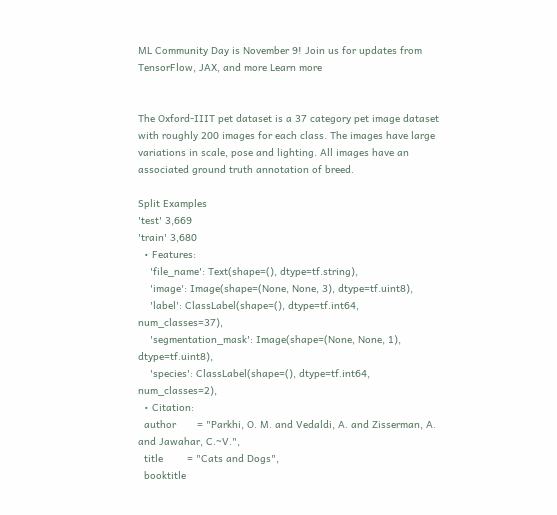ML Community Day is November 9! Join us for updates from TensorFlow, JAX, and more Learn more


The Oxford-IIIT pet dataset is a 37 category pet image dataset with roughly 200 images for each class. The images have large variations in scale, pose and lighting. All images have an associated ground truth annotation of breed.

Split Examples
'test' 3,669
'train' 3,680
  • Features:
    'file_name': Text(shape=(), dtype=tf.string),
    'image': Image(shape=(None, None, 3), dtype=tf.uint8),
    'label': ClassLabel(shape=(), dtype=tf.int64, num_classes=37),
    'segmentation_mask': Image(shape=(None, None, 1), dtype=tf.uint8),
    'species': ClassLabel(shape=(), dtype=tf.int64, num_classes=2),
  • Citation:
  author       = "Parkhi, O. M. and Vedaldi, A. and Zisserman, A. and Jawahar, C.~V.",
  title        = "Cats and Dogs",
  booktitle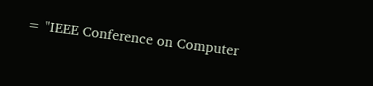= "IEEE Conference on Computer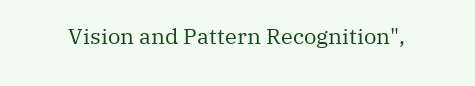Vision and Pattern Recognition",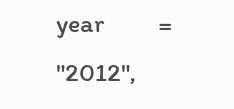year         = "2012",